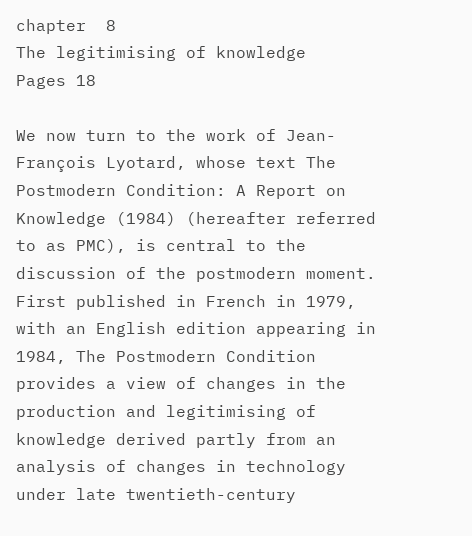chapter  8
The legitimising of knowledge
Pages 18

We now turn to the work of Jean-François Lyotard, whose text The Postmodern Condition: A Report on Knowledge (1984) (hereafter referred to as PMC), is central to the discussion of the postmodern moment. First published in French in 1979, with an English edition appearing in 1984, The Postmodern Condition provides a view of changes in the production and legitimising of knowledge derived partly from an analysis of changes in technology under late twentieth-century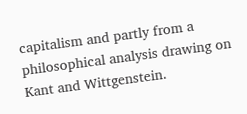capitalism and partly from a philosophical analysis drawing on Kant and Wittgenstein.